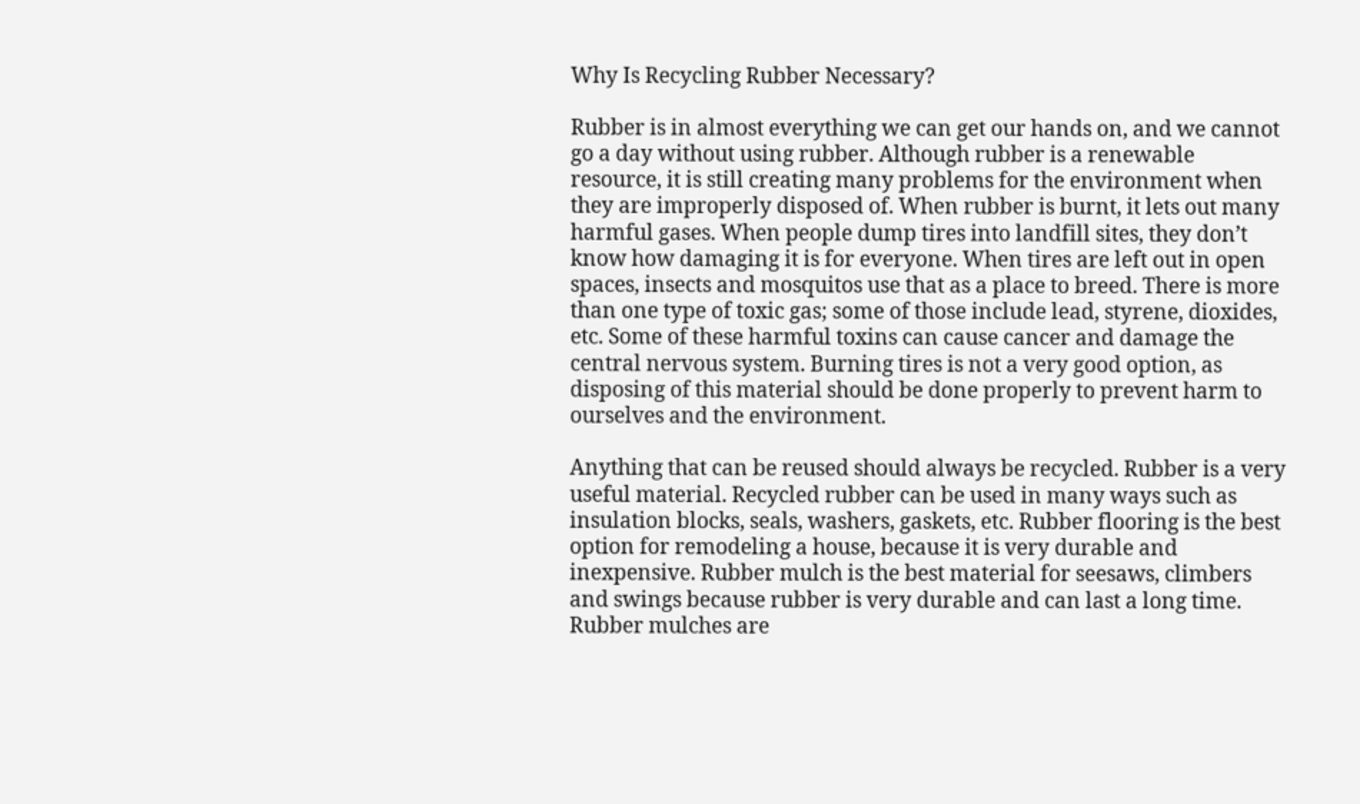Why Is Recycling Rubber Necessary?

Rubber is in almost everything we can get our hands on, and we cannot go a day without using rubber. Although rubber is a renewable resource, it is still creating many problems for the environment when they are improperly disposed of. When rubber is burnt, it lets out many harmful gases. When people dump tires into landfill sites, they don’t know how damaging it is for everyone. When tires are left out in open spaces, insects and mosquitos use that as a place to breed. There is more than one type of toxic gas; some of those include lead, styrene, dioxides, etc. Some of these harmful toxins can cause cancer and damage the central nervous system. Burning tires is not a very good option, as disposing of this material should be done properly to prevent harm to ourselves and the environment.

Anything that can be reused should always be recycled. Rubber is a very useful material. Recycled rubber can be used in many ways such as insulation blocks, seals, washers, gaskets, etc. Rubber flooring is the best option for remodeling a house, because it is very durable and inexpensive. Rubber mulch is the best material for seesaws, climbers and swings because rubber is very durable and can last a long time. Rubber mulches are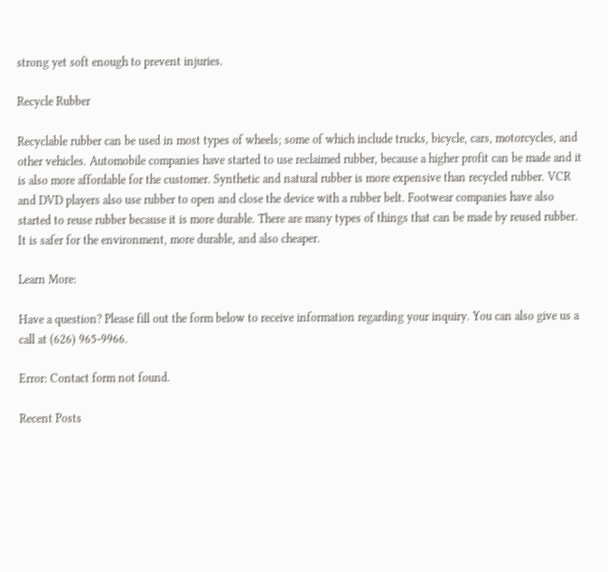strong yet soft enough to prevent injuries.

Recycle Rubber

Recyclable rubber can be used in most types of wheels; some of which include trucks, bicycle, cars, motorcycles, and other vehicles. Automobile companies have started to use reclaimed rubber, because a higher profit can be made and it is also more affordable for the customer. Synthetic and natural rubber is more expensive than recycled rubber. VCR and DVD players also use rubber to open and close the device with a rubber belt. Footwear companies have also started to reuse rubber because it is more durable. There are many types of things that can be made by reused rubber. It is safer for the environment, more durable, and also cheaper.

Learn More:

Have a question? Please fill out the form below to receive information regarding your inquiry. You can also give us a call at (626) 965-9966.

Error: Contact form not found.

Recent Posts